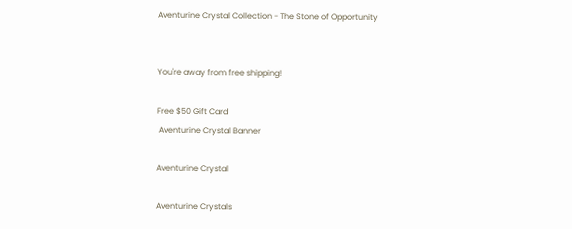Aventurine Crystal Collection - The Stone of Opportunity


You're away from free shipping!

Free $50 Gift Card
 Aventurine Crystal Banner

Aventurine Crystal

Aventurine Crystals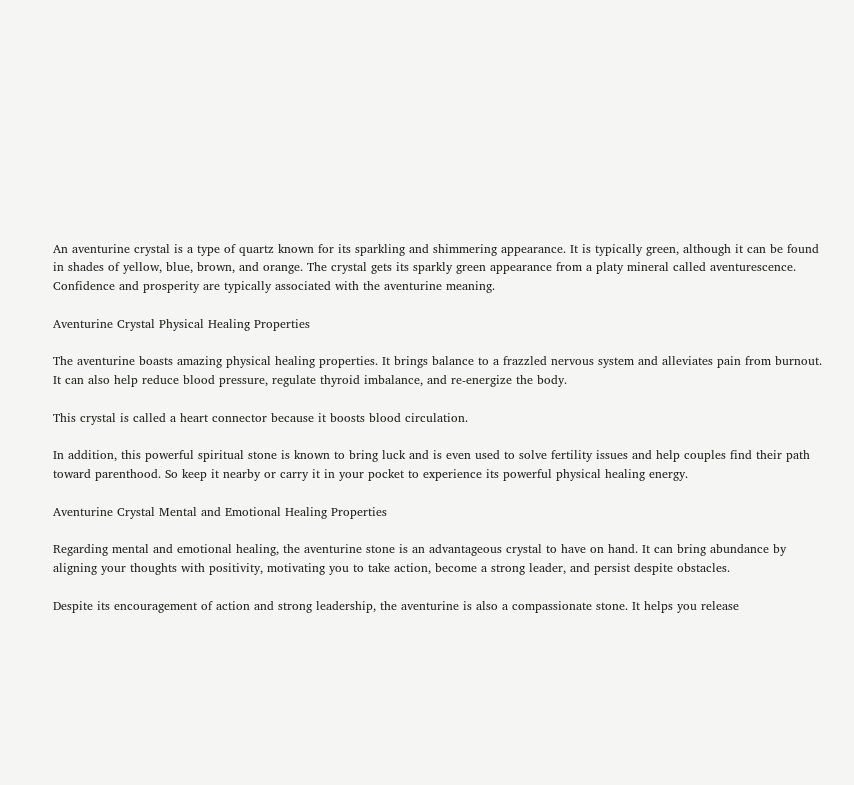An aventurine crystal is a type of quartz known for its sparkling and shimmering appearance. It is typically green, although it can be found in shades of yellow, blue, brown, and orange. The crystal gets its sparkly green appearance from a platy mineral called aventurescence. Confidence and prosperity are typically associated with the aventurine meaning.

Aventurine Crystal Physical Healing Properties

The aventurine boasts amazing physical healing properties. It brings balance to a frazzled nervous system and alleviates pain from burnout. It can also help reduce blood pressure, regulate thyroid imbalance, and re-energize the body.

This crystal is called a heart connector because it boosts blood circulation.

In addition, this powerful spiritual stone is known to bring luck and is even used to solve fertility issues and help couples find their path toward parenthood. So keep it nearby or carry it in your pocket to experience its powerful physical healing energy.

Aventurine Crystal Mental and Emotional Healing Properties

Regarding mental and emotional healing, the aventurine stone is an advantageous crystal to have on hand. It can bring abundance by aligning your thoughts with positivity, motivating you to take action, become a strong leader, and persist despite obstacles.

Despite its encouragement of action and strong leadership, the aventurine is also a compassionate stone. It helps you release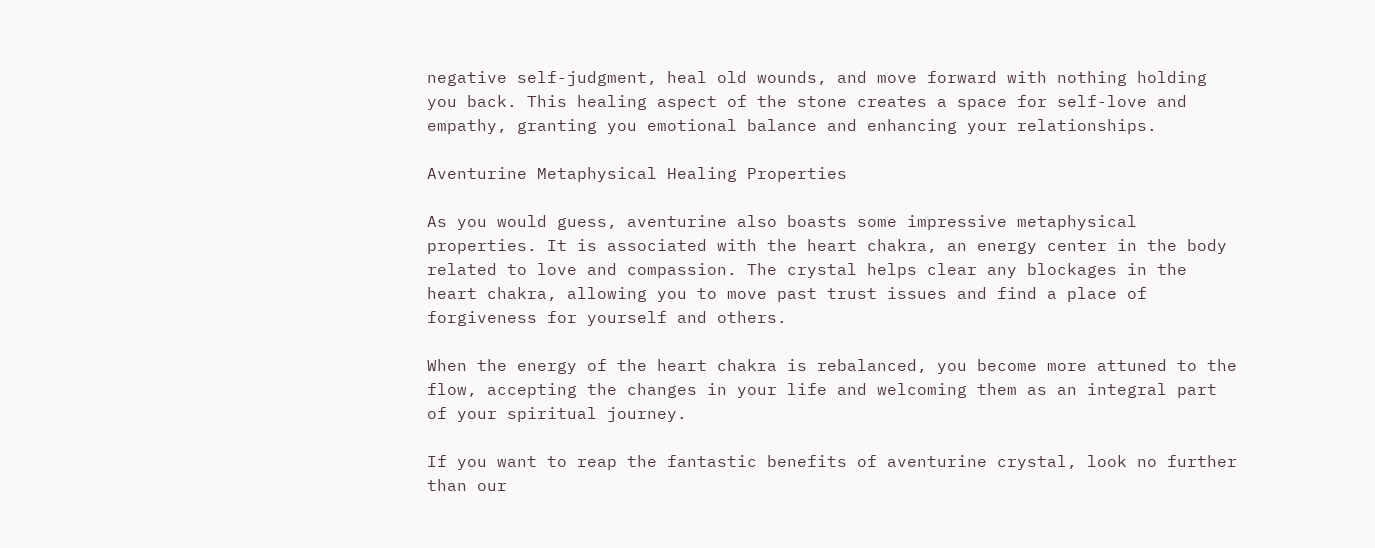negative self-judgment, heal old wounds, and move forward with nothing holding you back. This healing aspect of the stone creates a space for self-love and empathy, granting you emotional balance and enhancing your relationships.

Aventurine Metaphysical Healing Properties

As you would guess, aventurine also boasts some impressive metaphysical properties. It is associated with the heart chakra, an energy center in the body related to love and compassion. The crystal helps clear any blockages in the heart chakra, allowing you to move past trust issues and find a place of forgiveness for yourself and others.

When the energy of the heart chakra is rebalanced, you become more attuned to the flow, accepting the changes in your life and welcoming them as an integral part of your spiritual journey.

If you want to reap the fantastic benefits of aventurine crystal, look no further than our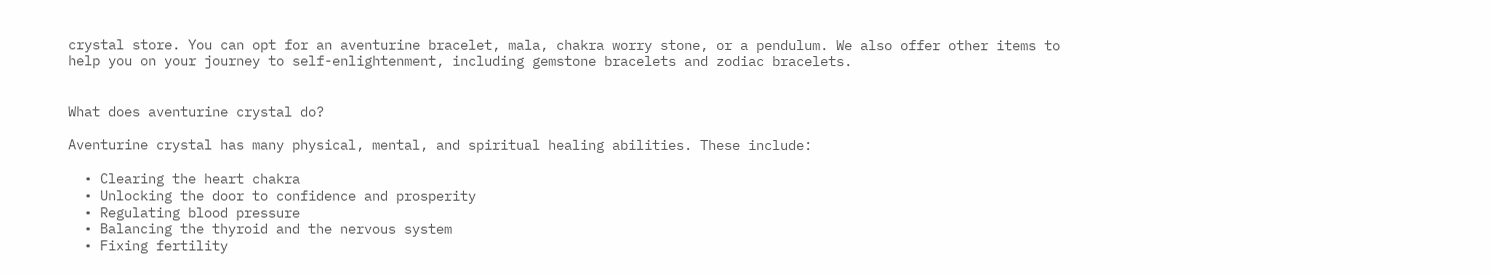crystal store. You can opt for an aventurine bracelet, mala, chakra worry stone, or a pendulum. We also offer other items to help you on your journey to self-enlightenment, including gemstone bracelets and zodiac bracelets.


What does aventurine crystal do?

Aventurine crystal has many physical, mental, and spiritual healing abilities. These include:

  • Clearing the heart chakra
  • Unlocking the door to confidence and prosperity
  • Regulating blood pressure
  • Balancing the thyroid and the nervous system
  • Fixing fertility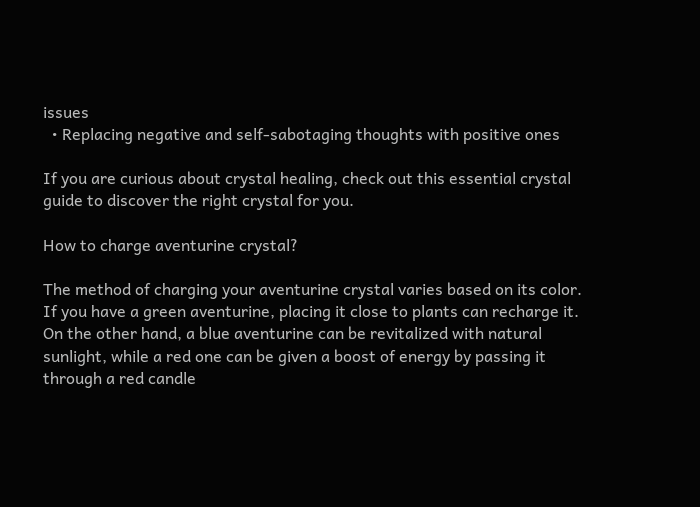issues
  • Replacing negative and self-sabotaging thoughts with positive ones

If you are curious about crystal healing, check out this essential crystal guide to discover the right crystal for you.

How to charge aventurine crystal?

The method of charging your aventurine crystal varies based on its color. If you have a green aventurine, placing it close to plants can recharge it. On the other hand, a blue aventurine can be revitalized with natural sunlight, while a red one can be given a boost of energy by passing it through a red candle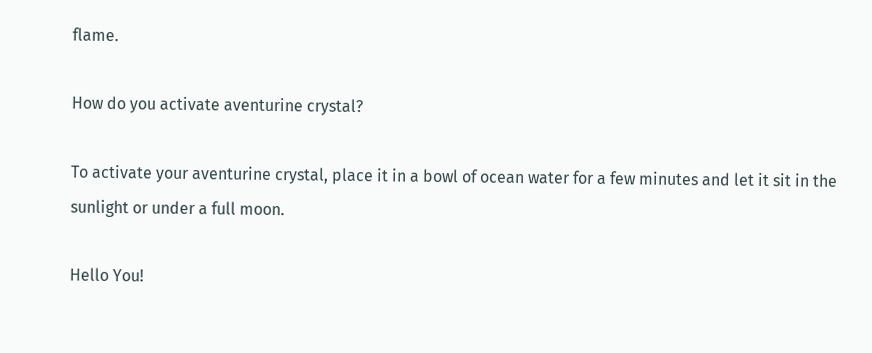flame.

How do you activate aventurine crystal?

To activate your aventurine crystal, place it in a bowl of ocean water for a few minutes and let it sit in the sunlight or under a full moon.

Hello You!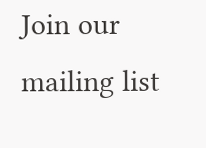Join our mailing list